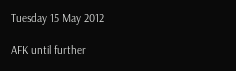Tuesday 15 May 2012

AFK until further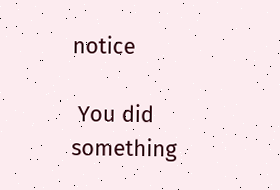notice

 You did something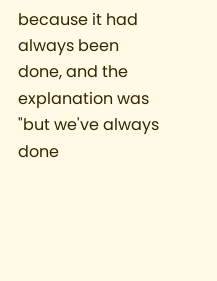because it had always been done, and the explanation was "but we've always done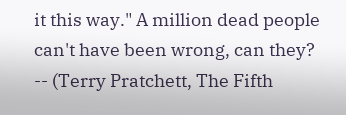it this way." A million dead people can't have been wrong, can they?
-- (Terry Pratchett, The Fifth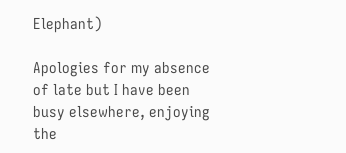Elephant)

Apologies for my absence of late but I have been busy elsewhere, enjoying the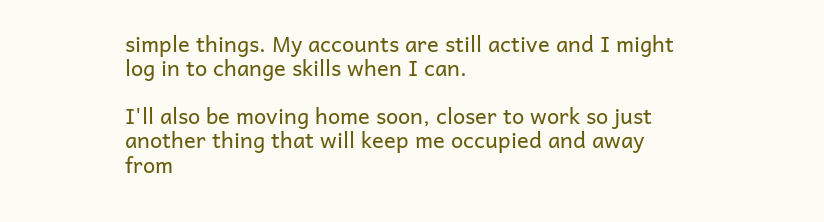simple things. My accounts are still active and I might log in to change skills when I can.

I'll also be moving home soon, closer to work so just another thing that will keep me occupied and away from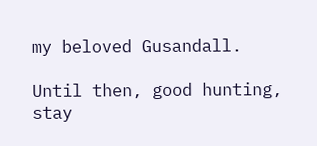my beloved Gusandall.

Until then, good hunting, stay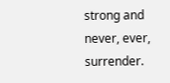strong and never, ever, surrender.